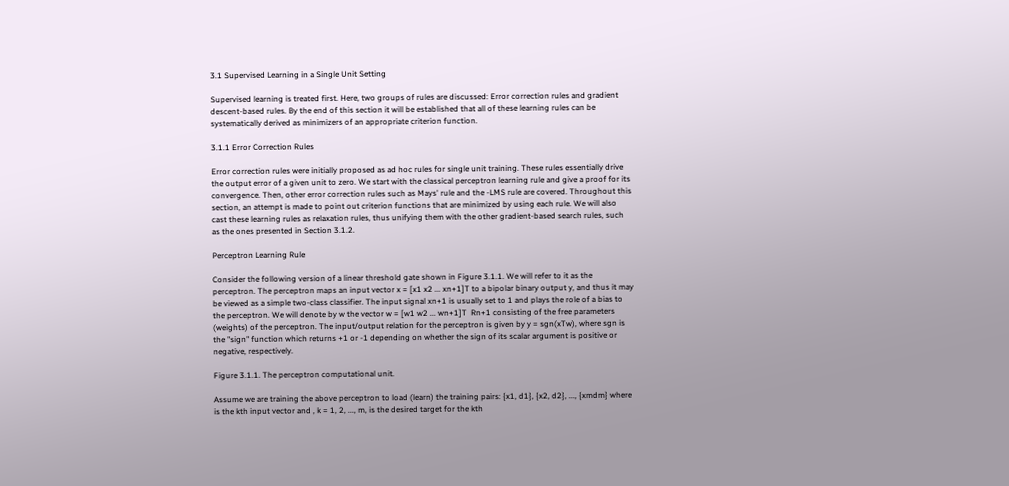3.1 Supervised Learning in a Single Unit Setting

Supervised learning is treated first. Here, two groups of rules are discussed: Error correction rules and gradient descent-based rules. By the end of this section it will be established that all of these learning rules can be systematically derived as minimizers of an appropriate criterion function.

3.1.1 Error Correction Rules

Error correction rules were initially proposed as ad hoc rules for single unit training. These rules essentially drive the output error of a given unit to zero. We start with the classical perceptron learning rule and give a proof for its convergence. Then, other error correction rules such as Mays' rule and the -LMS rule are covered. Throughout this section, an attempt is made to point out criterion functions that are minimized by using each rule. We will also cast these learning rules as relaxation rules, thus unifying them with the other gradient-based search rules, such as the ones presented in Section 3.1.2.

Perceptron Learning Rule

Consider the following version of a linear threshold gate shown in Figure 3.1.1. We will refer to it as the perceptron. The perceptron maps an input vector x = [x1 x2 ... xn+1]T to a bipolar binary output y, and thus it may be viewed as a simple two-class classifier. The input signal xn+1 is usually set to 1 and plays the role of a bias to the perceptron. We will denote by w the vector w = [w1 w2 ... wn+1]T  Rn+1 consisting of the free parameters (weights) of the perceptron. The input/output relation for the perceptron is given by y = sgn(xTw), where sgn is the "sign" function which returns +1 or -1 depending on whether the sign of its scalar argument is positive or negative, respectively.

Figure 3.1.1. The perceptron computational unit.

Assume we are training the above perceptron to load (learn) the training pairs: {x1, d1}, {x2, d2}, ..., {xmdm} where is the kth input vector and , k = 1, 2, ..., m, is the desired target for the kth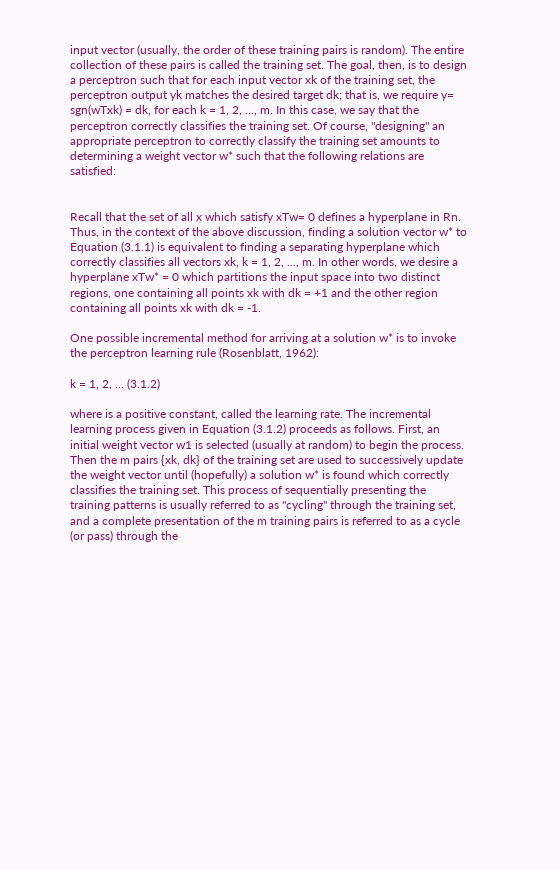input vector (usually, the order of these training pairs is random). The entire collection of these pairs is called the training set. The goal, then, is to design a perceptron such that for each input vector xk of the training set, the perceptron output yk matches the desired target dk; that is, we require y= sgn(wTxk) = dk, for each k = 1, 2, ..., m. In this case, we say that the perceptron correctly classifies the training set. Of course, "designing" an appropriate perceptron to correctly classify the training set amounts to determining a weight vector w* such that the following relations are satisfied:


Recall that the set of all x which satisfy xTw= 0 defines a hyperplane in Rn. Thus, in the context of the above discussion, finding a solution vector w* to Equation (3.1.1) is equivalent to finding a separating hyperplane which correctly classifies all vectors xk, k = 1, 2, ..., m. In other words, we desire a hyperplane xTw* = 0 which partitions the input space into two distinct regions, one containing all points xk with dk = +1 and the other region containing all points xk with dk = -1.

One possible incremental method for arriving at a solution w* is to invoke the perceptron learning rule (Rosenblatt, 1962):

k = 1, 2, ... (3.1.2)

where is a positive constant, called the learning rate. The incremental learning process given in Equation (3.1.2) proceeds as follows. First, an initial weight vector w1 is selected (usually at random) to begin the process. Then the m pairs {xk, dk} of the training set are used to successively update the weight vector until (hopefully) a solution w* is found which correctly classifies the training set. This process of sequentially presenting the training patterns is usually referred to as "cycling" through the training set, and a complete presentation of the m training pairs is referred to as a cycle (or pass) through the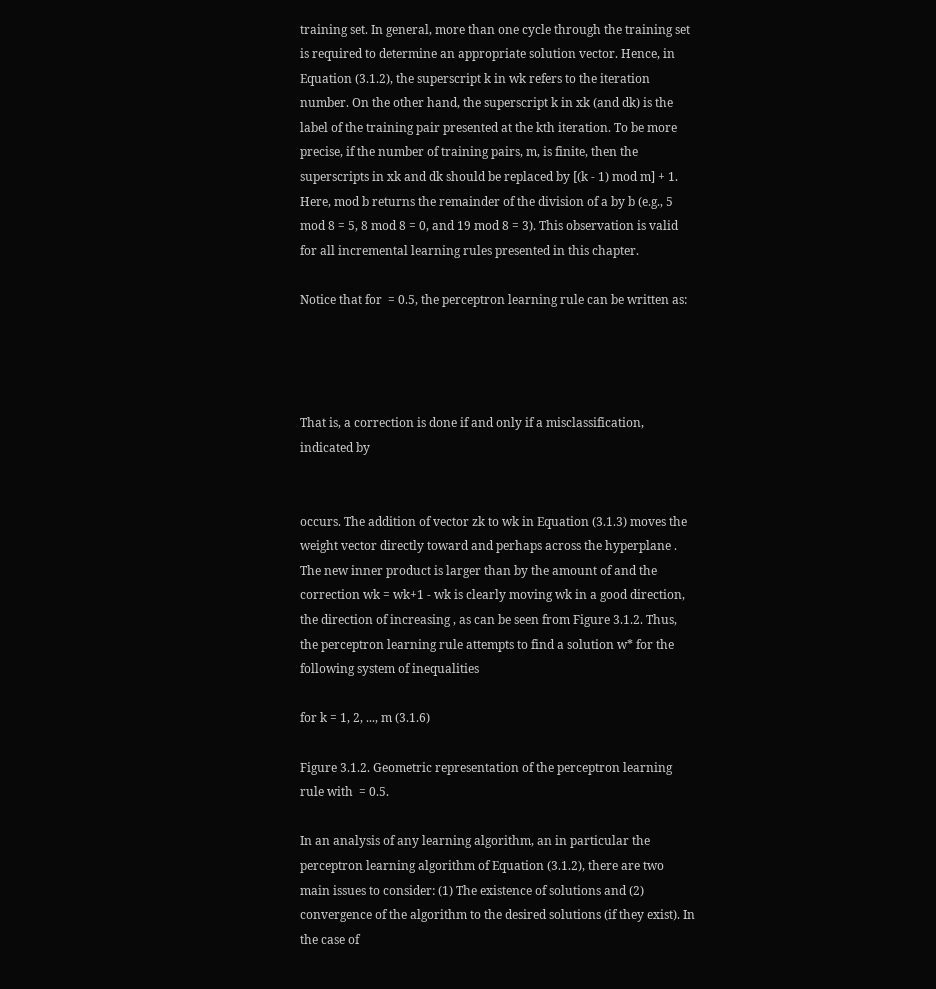training set. In general, more than one cycle through the training set is required to determine an appropriate solution vector. Hence, in Equation (3.1.2), the superscript k in wk refers to the iteration number. On the other hand, the superscript k in xk (and dk) is the label of the training pair presented at the kth iteration. To be more precise, if the number of training pairs, m, is finite, then the superscripts in xk and dk should be replaced by [(k - 1) mod m] + 1. Here, mod b returns the remainder of the division of a by b (e.g., 5 mod 8 = 5, 8 mod 8 = 0, and 19 mod 8 = 3). This observation is valid for all incremental learning rules presented in this chapter.

Notice that for  = 0.5, the perceptron learning rule can be written as:




That is, a correction is done if and only if a misclassification, indicated by


occurs. The addition of vector zk to wk in Equation (3.1.3) moves the weight vector directly toward and perhaps across the hyperplane . The new inner product is larger than by the amount of and the correction wk = wk+1 - wk is clearly moving wk in a good direction, the direction of increasing , as can be seen from Figure 3.1.2. Thus, the perceptron learning rule attempts to find a solution w* for the following system of inequalities

for k = 1, 2, ..., m (3.1.6)

Figure 3.1.2. Geometric representation of the perceptron learning rule with  = 0.5.

In an analysis of any learning algorithm, an in particular the perceptron learning algorithm of Equation (3.1.2), there are two main issues to consider: (1) The existence of solutions and (2) convergence of the algorithm to the desired solutions (if they exist). In the case of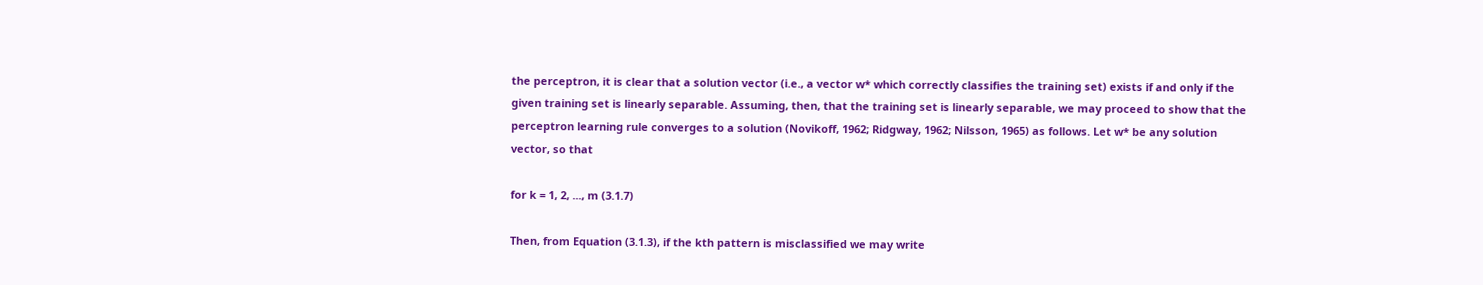the perceptron, it is clear that a solution vector (i.e., a vector w* which correctly classifies the training set) exists if and only if the given training set is linearly separable. Assuming, then, that the training set is linearly separable, we may proceed to show that the perceptron learning rule converges to a solution (Novikoff, 1962; Ridgway, 1962; Nilsson, 1965) as follows. Let w* be any solution vector, so that

for k = 1, 2, ..., m (3.1.7)

Then, from Equation (3.1.3), if the kth pattern is misclassified we may write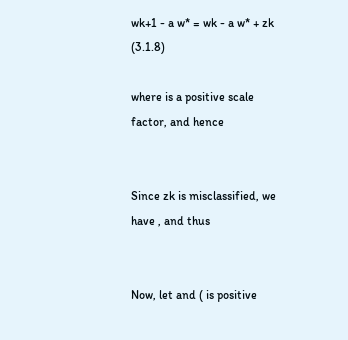wk+1 - a w* = wk - a w* + zk (3.1.8)

where is a positive scale factor, and hence


Since zk is misclassified, we have , and thus


Now, let and ( is positive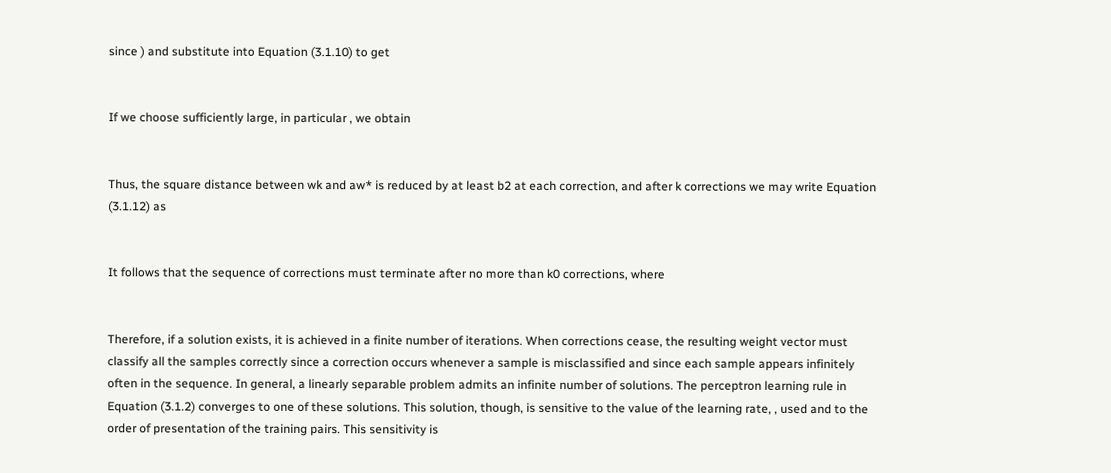since ) and substitute into Equation (3.1.10) to get


If we choose sufficiently large, in particular , we obtain


Thus, the square distance between wk and aw* is reduced by at least b2 at each correction, and after k corrections we may write Equation (3.1.12) as


It follows that the sequence of corrections must terminate after no more than k0 corrections, where


Therefore, if a solution exists, it is achieved in a finite number of iterations. When corrections cease, the resulting weight vector must classify all the samples correctly since a correction occurs whenever a sample is misclassified and since each sample appears infinitely often in the sequence. In general, a linearly separable problem admits an infinite number of solutions. The perceptron learning rule in Equation (3.1.2) converges to one of these solutions. This solution, though, is sensitive to the value of the learning rate, , used and to the order of presentation of the training pairs. This sensitivity is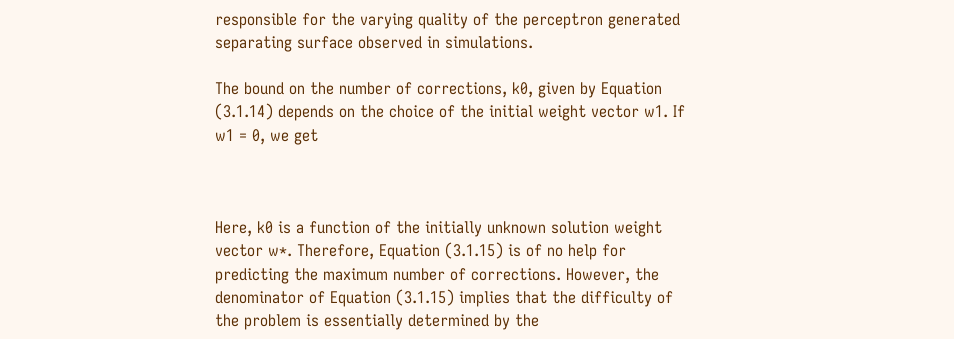responsible for the varying quality of the perceptron generated separating surface observed in simulations.

The bound on the number of corrections, k0, given by Equation (3.1.14) depends on the choice of the initial weight vector w1. If w1 = 0, we get



Here, k0 is a function of the initially unknown solution weight vector w*. Therefore, Equation (3.1.15) is of no help for predicting the maximum number of corrections. However, the denominator of Equation (3.1.15) implies that the difficulty of the problem is essentially determined by the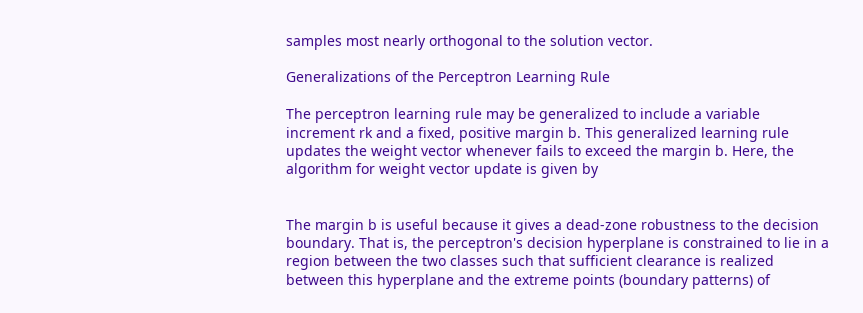samples most nearly orthogonal to the solution vector.

Generalizations of the Perceptron Learning Rule

The perceptron learning rule may be generalized to include a variable increment rk and a fixed, positive margin b. This generalized learning rule updates the weight vector whenever fails to exceed the margin b. Here, the algorithm for weight vector update is given by


The margin b is useful because it gives a dead-zone robustness to the decision boundary. That is, the perceptron's decision hyperplane is constrained to lie in a region between the two classes such that sufficient clearance is realized between this hyperplane and the extreme points (boundary patterns) of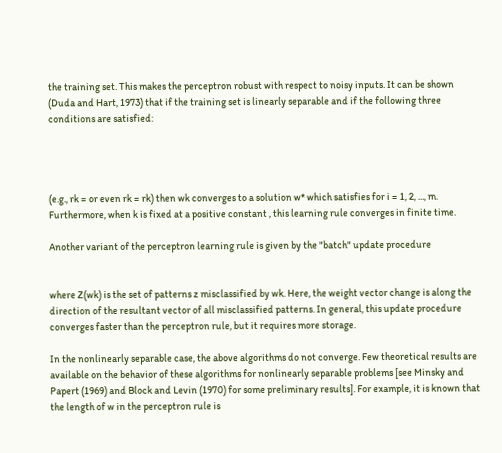the training set. This makes the perceptron robust with respect to noisy inputs. It can be shown (Duda and Hart, 1973) that if the training set is linearly separable and if the following three conditions are satisfied:




(e.g., rk = or even rk = rk) then wk converges to a solution w* which satisfies for i = 1, 2, ..., m. Furthermore, when k is fixed at a positive constant , this learning rule converges in finite time.

Another variant of the perceptron learning rule is given by the "batch" update procedure


where Z(wk) is the set of patterns z misclassified by wk. Here, the weight vector change is along the direction of the resultant vector of all misclassified patterns. In general, this update procedure converges faster than the perceptron rule, but it requires more storage.

In the nonlinearly separable case, the above algorithms do not converge. Few theoretical results are available on the behavior of these algorithms for nonlinearly separable problems [see Minsky and Papert (1969) and Block and Levin (1970) for some preliminary results]. For example, it is known that the length of w in the perceptron rule is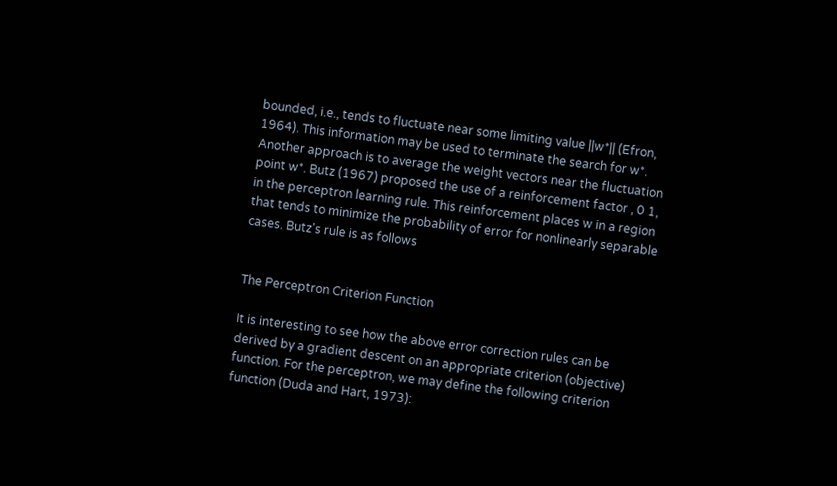bounded, i.e., tends to fluctuate near some limiting value ||w*|| (Efron, 1964). This information may be used to terminate the search for w*. Another approach is to average the weight vectors near the fluctuation point w*. Butz (1967) proposed the use of a reinforcement factor , 0 1, in the perceptron learning rule. This reinforcement places w in a region that tends to minimize the probability of error for nonlinearly separable cases. Butz's rule is as follows


The Perceptron Criterion Function

It is interesting to see how the above error correction rules can be derived by a gradient descent on an appropriate criterion (objective) function. For the perceptron, we may define the following criterion function (Duda and Hart, 1973):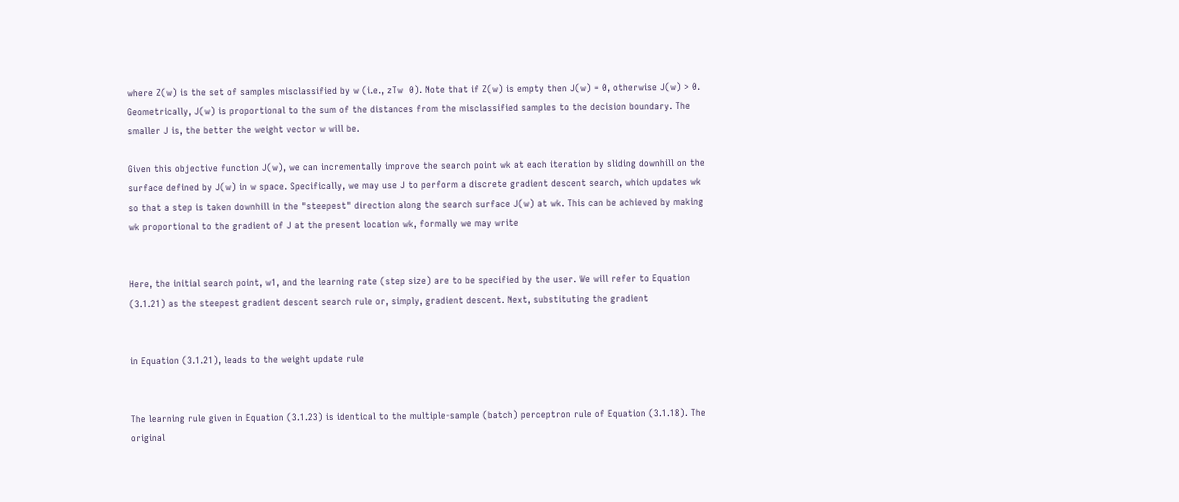where Z(w) is the set of samples misclassified by w (i.e., zTw  0). Note that if Z(w) is empty then J(w) = 0, otherwise J(w) > 0. Geometrically, J(w) is proportional to the sum of the distances from the misclassified samples to the decision boundary. The smaller J is, the better the weight vector w will be.

Given this objective function J(w), we can incrementally improve the search point wk at each iteration by sliding downhill on the surface defined by J(w) in w space. Specifically, we may use J to perform a discrete gradient descent search, which updates wk so that a step is taken downhill in the "steepest" direction along the search surface J(w) at wk. This can be achieved by making wk proportional to the gradient of J at the present location wk, formally we may write


Here, the initial search point, w1, and the learning rate (step size) are to be specified by the user. We will refer to Equation (3.1.21) as the steepest gradient descent search rule or, simply, gradient descent. Next, substituting the gradient


in Equation (3.1.21), leads to the weight update rule


The learning rule given in Equation (3.1.23) is identical to the multiple-sample (batch) perceptron rule of Equation (3.1.18). The original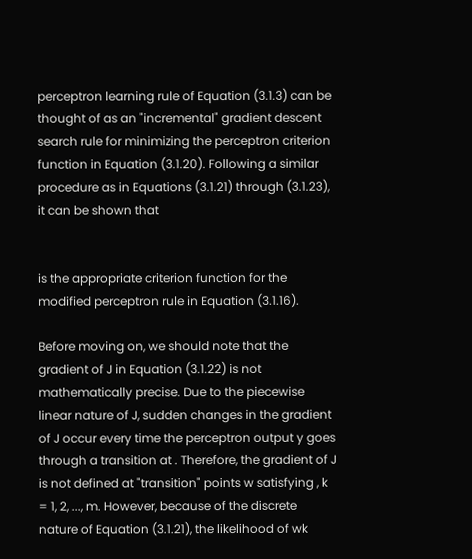perceptron learning rule of Equation (3.1.3) can be thought of as an "incremental" gradient descent search rule for minimizing the perceptron criterion function in Equation (3.1.20). Following a similar procedure as in Equations (3.1.21) through (3.1.23), it can be shown that


is the appropriate criterion function for the modified perceptron rule in Equation (3.1.16).

Before moving on, we should note that the gradient of J in Equation (3.1.22) is not mathematically precise. Due to the piecewise linear nature of J, sudden changes in the gradient of J occur every time the perceptron output y goes through a transition at . Therefore, the gradient of J is not defined at "transition" points w satisfying , k = 1, 2, ..., m. However, because of the discrete nature of Equation (3.1.21), the likelihood of wk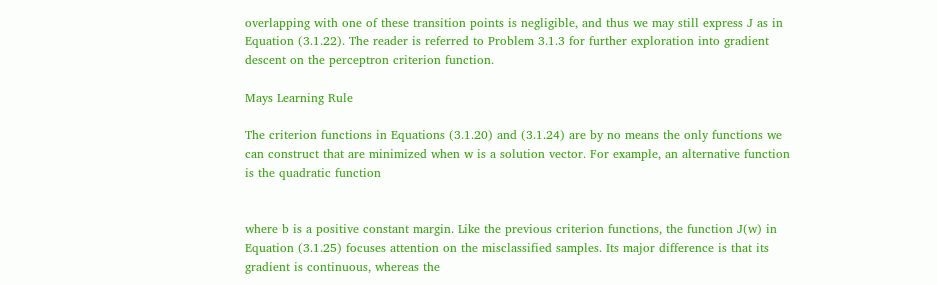overlapping with one of these transition points is negligible, and thus we may still express J as in Equation (3.1.22). The reader is referred to Problem 3.1.3 for further exploration into gradient descent on the perceptron criterion function.

Mays Learning Rule

The criterion functions in Equations (3.1.20) and (3.1.24) are by no means the only functions we can construct that are minimized when w is a solution vector. For example, an alternative function is the quadratic function


where b is a positive constant margin. Like the previous criterion functions, the function J(w) in Equation (3.1.25) focuses attention on the misclassified samples. Its major difference is that its gradient is continuous, whereas the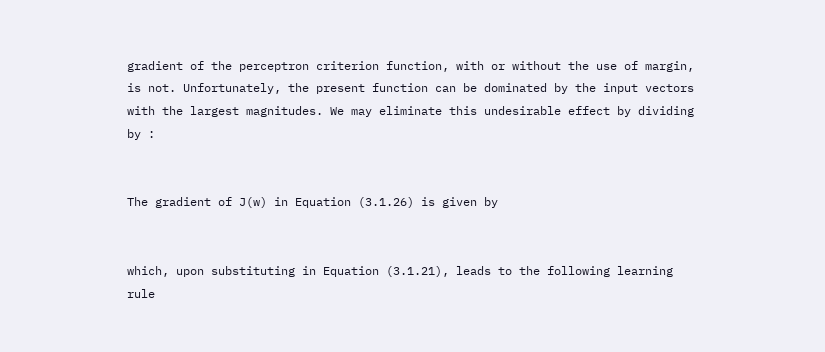gradient of the perceptron criterion function, with or without the use of margin, is not. Unfortunately, the present function can be dominated by the input vectors with the largest magnitudes. We may eliminate this undesirable effect by dividing by :


The gradient of J(w) in Equation (3.1.26) is given by


which, upon substituting in Equation (3.1.21), leads to the following learning rule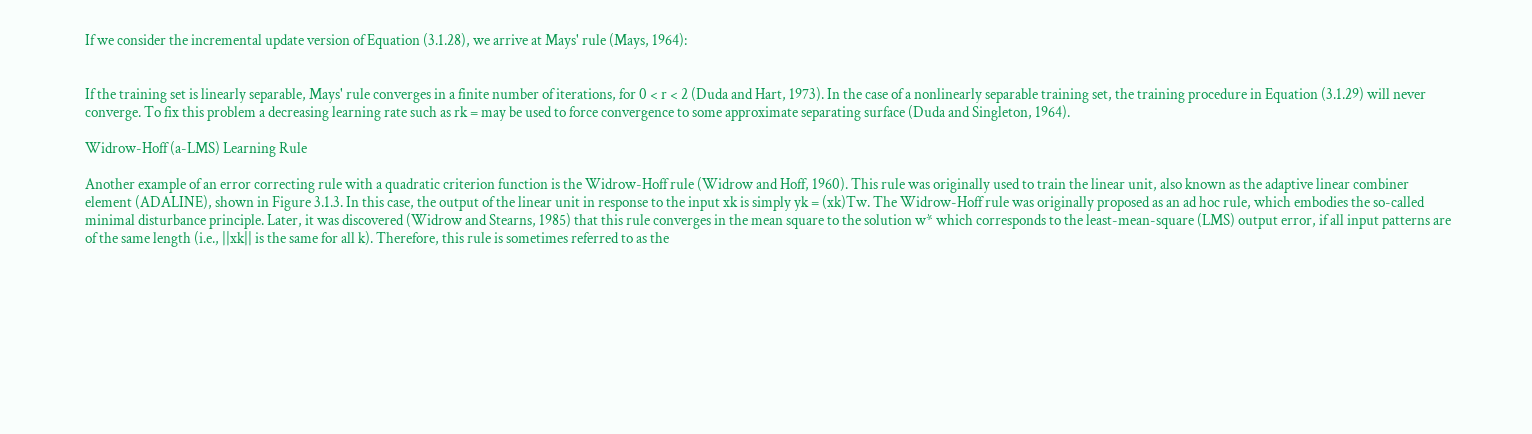If we consider the incremental update version of Equation (3.1.28), we arrive at Mays' rule (Mays, 1964):


If the training set is linearly separable, Mays' rule converges in a finite number of iterations, for 0 < r < 2 (Duda and Hart, 1973). In the case of a nonlinearly separable training set, the training procedure in Equation (3.1.29) will never converge. To fix this problem a decreasing learning rate such as rk = may be used to force convergence to some approximate separating surface (Duda and Singleton, 1964).

Widrow-Hoff (a-LMS) Learning Rule

Another example of an error correcting rule with a quadratic criterion function is the Widrow-Hoff rule (Widrow and Hoff, 1960). This rule was originally used to train the linear unit, also known as the adaptive linear combiner element (ADALINE), shown in Figure 3.1.3. In this case, the output of the linear unit in response to the input xk is simply yk = (xk)Tw. The Widrow-Hoff rule was originally proposed as an ad hoc rule, which embodies the so-called minimal disturbance principle. Later, it was discovered (Widrow and Stearns, 1985) that this rule converges in the mean square to the solution w* which corresponds to the least-mean-square (LMS) output error, if all input patterns are of the same length (i.e., ||xk|| is the same for all k). Therefore, this rule is sometimes referred to as the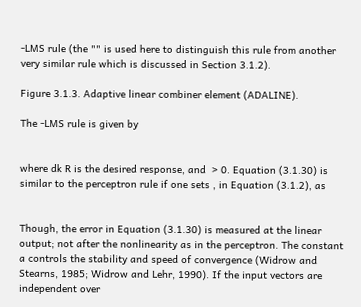-LMS rule (the "" is used here to distinguish this rule from another very similar rule which is discussed in Section 3.1.2).

Figure 3.1.3. Adaptive linear combiner element (ADALINE).

The -LMS rule is given by


where dk R is the desired response, and  > 0. Equation (3.1.30) is similar to the perceptron rule if one sets , in Equation (3.1.2), as


Though, the error in Equation (3.1.30) is measured at the linear output; not after the nonlinearity as in the perceptron. The constant a controls the stability and speed of convergence (Widrow and Stearns, 1985; Widrow and Lehr, 1990). If the input vectors are independent over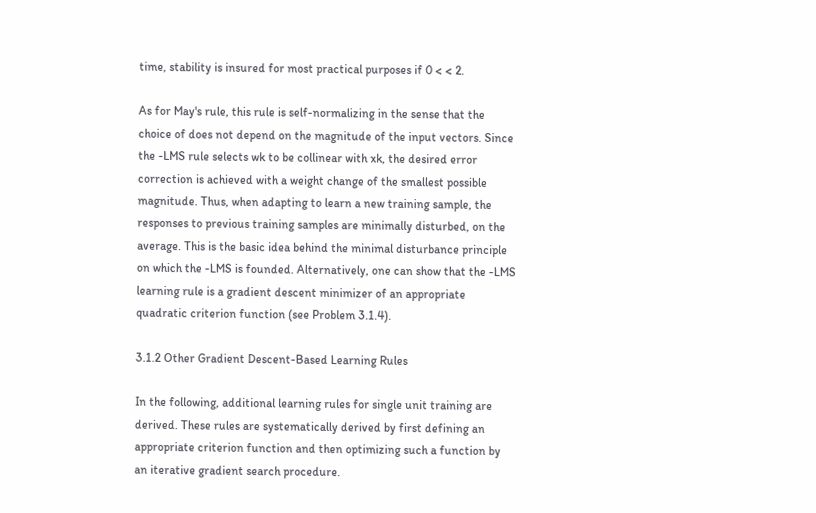time, stability is insured for most practical purposes if 0 < < 2.

As for May's rule, this rule is self-normalizing in the sense that the choice of does not depend on the magnitude of the input vectors. Since the -LMS rule selects wk to be collinear with xk, the desired error correction is achieved with a weight change of the smallest possible magnitude. Thus, when adapting to learn a new training sample, the responses to previous training samples are minimally disturbed, on the average. This is the basic idea behind the minimal disturbance principle on which the -LMS is founded. Alternatively, one can show that the -LMS learning rule is a gradient descent minimizer of an appropriate quadratic criterion function (see Problem 3.1.4).

3.1.2 Other Gradient Descent-Based Learning Rules

In the following, additional learning rules for single unit training are derived. These rules are systematically derived by first defining an appropriate criterion function and then optimizing such a function by an iterative gradient search procedure.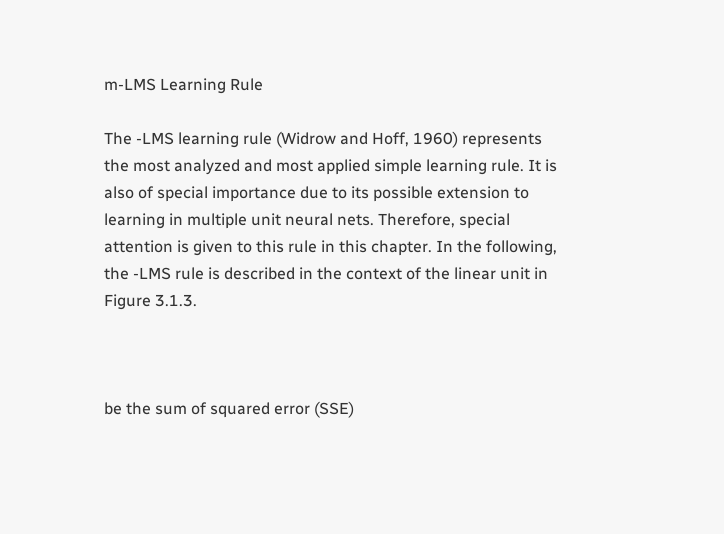m-LMS Learning Rule

The -LMS learning rule (Widrow and Hoff, 1960) represents the most analyzed and most applied simple learning rule. It is also of special importance due to its possible extension to learning in multiple unit neural nets. Therefore, special attention is given to this rule in this chapter. In the following, the -LMS rule is described in the context of the linear unit in Figure 3.1.3.



be the sum of squared error (SSE)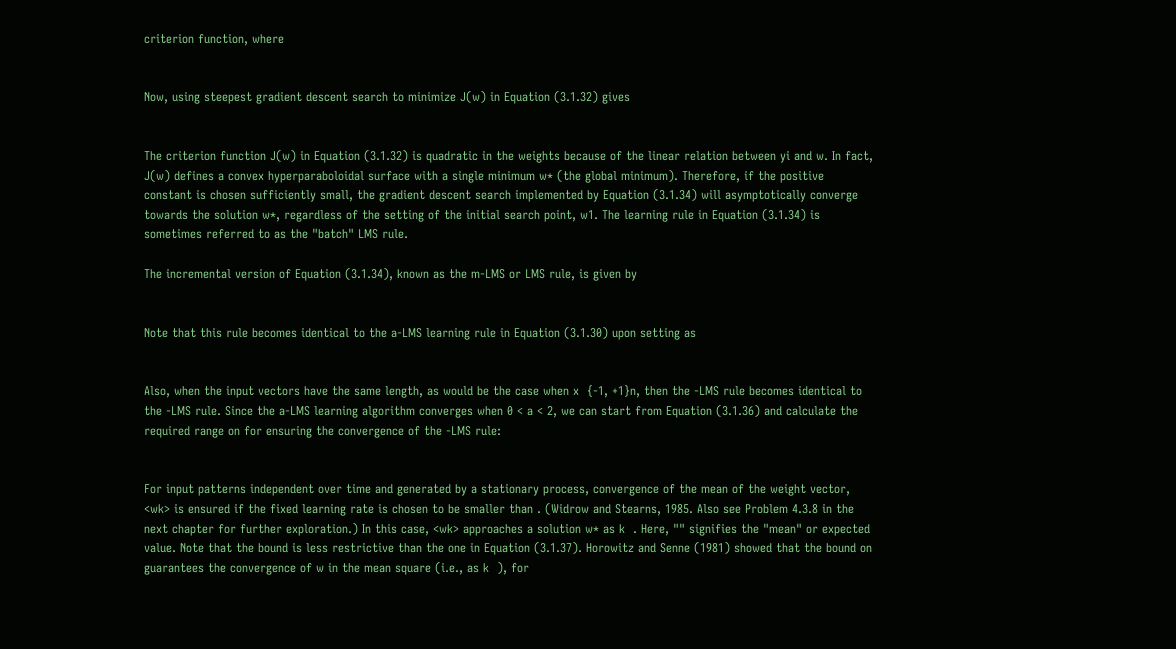criterion function, where


Now, using steepest gradient descent search to minimize J(w) in Equation (3.1.32) gives


The criterion function J(w) in Equation (3.1.32) is quadratic in the weights because of the linear relation between yi and w. In fact, J(w) defines a convex hyperparaboloidal surface with a single minimum w* (the global minimum). Therefore, if the positive constant is chosen sufficiently small, the gradient descent search implemented by Equation (3.1.34) will asymptotically converge towards the solution w*, regardless of the setting of the initial search point, w1. The learning rule in Equation (3.1.34) is sometimes referred to as the "batch" LMS rule.

The incremental version of Equation (3.1.34), known as the m-LMS or LMS rule, is given by


Note that this rule becomes identical to the a-LMS learning rule in Equation (3.1.30) upon setting as


Also, when the input vectors have the same length, as would be the case when x  {-1, +1}n, then the -LMS rule becomes identical to the -LMS rule. Since the a-LMS learning algorithm converges when 0 < a < 2, we can start from Equation (3.1.36) and calculate the required range on for ensuring the convergence of the -LMS rule:


For input patterns independent over time and generated by a stationary process, convergence of the mean of the weight vector, <wk> is ensured if the fixed learning rate is chosen to be smaller than . (Widrow and Stearns, 1985. Also see Problem 4.3.8 in the next chapter for further exploration.) In this case, <wk> approaches a solution w* as k  . Here, "" signifies the "mean" or expected value. Note that the bound is less restrictive than the one in Equation (3.1.37). Horowitz and Senne (1981) showed that the bound on guarantees the convergence of w in the mean square (i.e., as k  ), for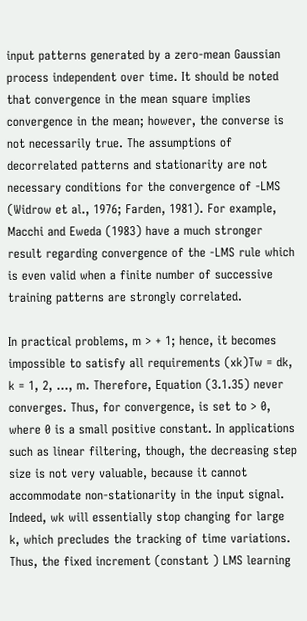input patterns generated by a zero-mean Gaussian process independent over time. It should be noted that convergence in the mean square implies convergence in the mean; however, the converse is not necessarily true. The assumptions of decorrelated patterns and stationarity are not necessary conditions for the convergence of -LMS (Widrow et al., 1976; Farden, 1981). For example, Macchi and Eweda (1983) have a much stronger result regarding convergence of the -LMS rule which is even valid when a finite number of successive training patterns are strongly correlated.

In practical problems, m > + 1; hence, it becomes impossible to satisfy all requirements (xk)Tw = dk, k = 1, 2, ..., m. Therefore, Equation (3.1.35) never converges. Thus, for convergence, is set to > 0, where 0 is a small positive constant. In applications such as linear filtering, though, the decreasing step size is not very valuable, because it cannot accommodate non-stationarity in the input signal. Indeed, wk will essentially stop changing for large k, which precludes the tracking of time variations. Thus, the fixed increment (constant ) LMS learning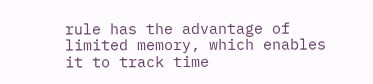rule has the advantage of limited memory, which enables it to track time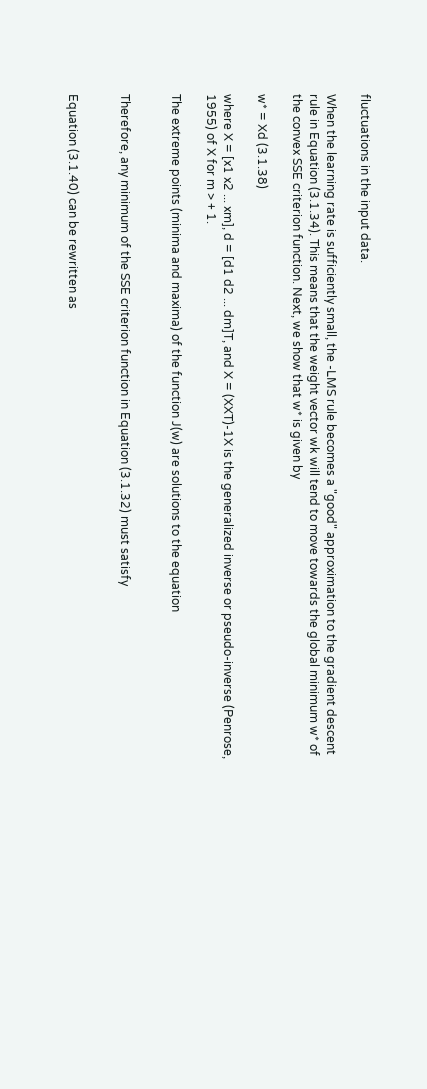fluctuations in the input data.

When the learning rate is sufficiently small, the -LMS rule becomes a "good" approximation to the gradient descent rule in Equation (3.1.34). This means that the weight vector wk will tend to move towards the global minimum w* of the convex SSE criterion function. Next, we show that w* is given by

w* = Xd (3.1.38)

where X = [x1 x2 ... xm], d = [d1 d2 ... dm]T, and X = (XXT)-1X is the generalized inverse or pseudo-inverse (Penrose, 1955) of X for m > + 1.

The extreme points (minima and maxima) of the function J(w) are solutions to the equation


Therefore, any minimum of the SSE criterion function in Equation (3.1.32) must satisfy


Equation (3.1.40) can be rewritten as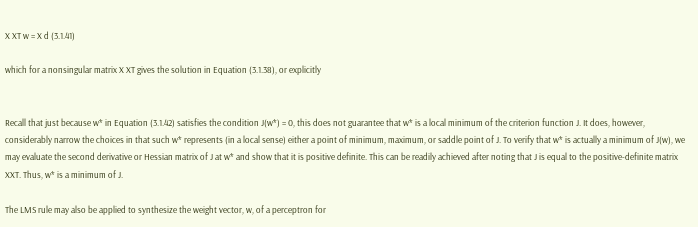X XT w = X d (3.1.41)

which for a nonsingular matrix X XT gives the solution in Equation (3.1.38), or explicitly


Recall that just because w* in Equation (3.1.42) satisfies the condition J(w*) = 0, this does not guarantee that w* is a local minimum of the criterion function J. It does, however, considerably narrow the choices in that such w* represents (in a local sense) either a point of minimum, maximum, or saddle point of J. To verify that w* is actually a minimum of J(w), we may evaluate the second derivative or Hessian matrix of J at w* and show that it is positive definite. This can be readily achieved after noting that J is equal to the positive-definite matrix XXT. Thus, w* is a minimum of J.

The LMS rule may also be applied to synthesize the weight vector, w, of a perceptron for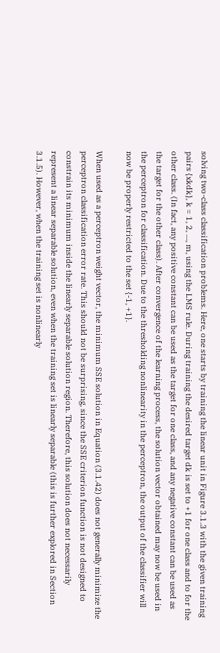solving two-class classification problems. Here, one starts by training the linear unit in Figure 3.1.3 with the given training pairs {xkdk}, k = 1, 2, ..., m, using the LMS rule. During training the desired target dk is set to +1 for one class and to for the other class. (In fact, any positive constant can be used as the target for one class, and any negative constant can be used as the target for the other class). After convergence of the learning process, the solution vector obtained may now be used in the perceptron for classification. Due to the thresholding nonlinearity in the perceptron, the output of the classifier will now be properly restricted to the set {-1, +1}.

When used as a perceptron weight vector, the minimum SSE solution in Equation (3.1.42) does not generally minimize the perceptron classification error rate. This should not be surprising, since the SSE criterion function is not designed to constrain its minimum inside the linearly separable solution region. Therefore, this solution does not necessarily represent a linear separable solution, even when the training set is linearly separable (this is further explored in Section 3.1.5). However, when the training set is nonlinearly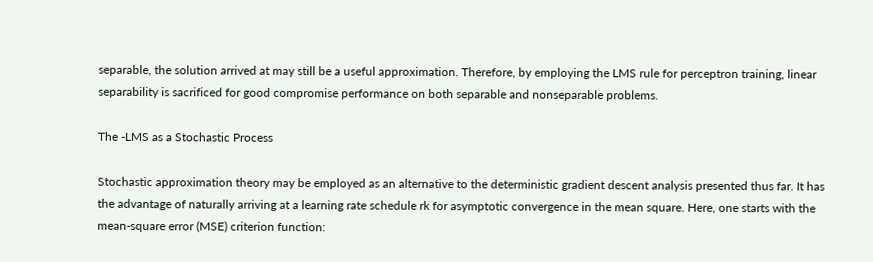separable, the solution arrived at may still be a useful approximation. Therefore, by employing the LMS rule for perceptron training, linear separability is sacrificed for good compromise performance on both separable and nonseparable problems.

The -LMS as a Stochastic Process

Stochastic approximation theory may be employed as an alternative to the deterministic gradient descent analysis presented thus far. It has the advantage of naturally arriving at a learning rate schedule rk for asymptotic convergence in the mean square. Here, one starts with the mean-square error (MSE) criterion function: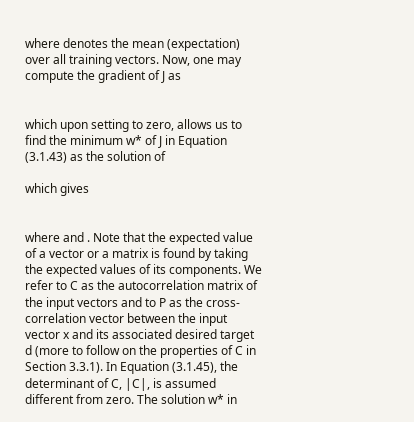where denotes the mean (expectation) over all training vectors. Now, one may compute the gradient of J as


which upon setting to zero, allows us to find the minimum w* of J in Equation (3.1.43) as the solution of

which gives


where and . Note that the expected value of a vector or a matrix is found by taking the expected values of its components. We refer to C as the autocorrelation matrix of the input vectors and to P as the cross-correlation vector between the input vector x and its associated desired target d (more to follow on the properties of C in Section 3.3.1). In Equation (3.1.45), the determinant of C, |C|, is assumed different from zero. The solution w* in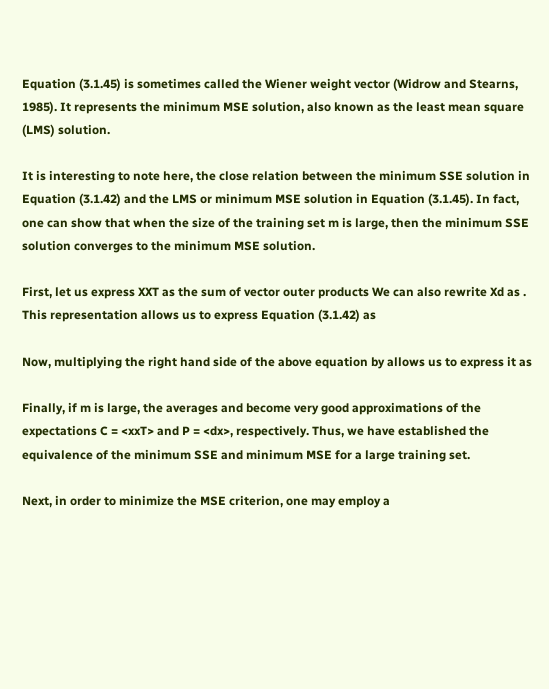Equation (3.1.45) is sometimes called the Wiener weight vector (Widrow and Stearns, 1985). It represents the minimum MSE solution, also known as the least mean square (LMS) solution.

It is interesting to note here, the close relation between the minimum SSE solution in Equation (3.1.42) and the LMS or minimum MSE solution in Equation (3.1.45). In fact, one can show that when the size of the training set m is large, then the minimum SSE solution converges to the minimum MSE solution.

First, let us express XXT as the sum of vector outer products We can also rewrite Xd as . This representation allows us to express Equation (3.1.42) as

Now, multiplying the right hand side of the above equation by allows us to express it as

Finally, if m is large, the averages and become very good approximations of the expectations C = <xxT> and P = <dx>, respectively. Thus, we have established the equivalence of the minimum SSE and minimum MSE for a large training set.

Next, in order to minimize the MSE criterion, one may employ a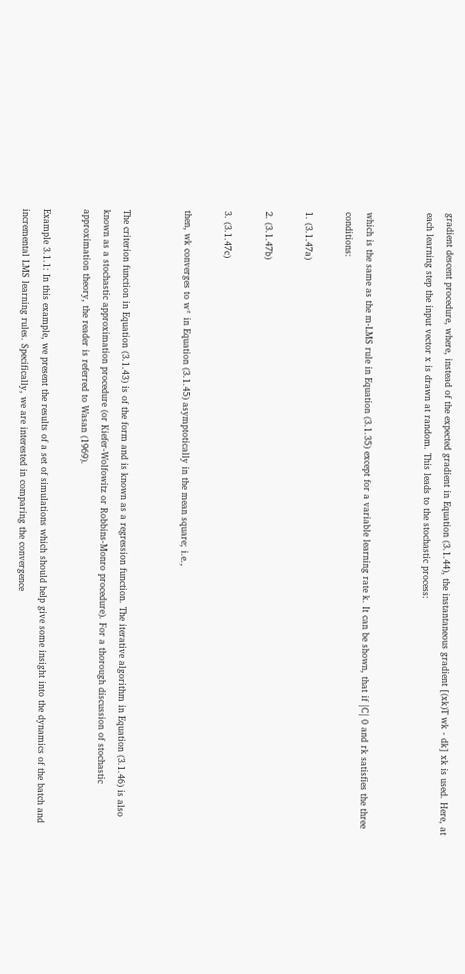gradient descent procedure, where, instead of the expected gradient in Equation (3.1.44), the instantaneous gradient [(xk)T wk - dk] xk is used. Here, at each learning step the input vector x is drawn at random. This leads to the stochastic process:


which is the same as the m-LMS rule in Equation (3.1.35) except for a variable learning rate k. It can be shown, that if |C| 0 and rk satisfies the three conditions:

1. (3.1.47a)

2. (3.1.47b)

3. (3.1.47c)

then, wk converges to w* in Equation (3.1.45) asymptotically in the mean square; i.e.,


The criterion function in Equation (3.1.43) is of the form and is known as a regression function. The iterative algorithm in Equation (3.1.46) is also known as a stochastic approximation procedure (or Kiefer-Wolfowitz or Robbins-Monro procedure). For a thorough discussion of stochastic approximation theory, the reader is referred to Wasan (1969).

Example 3.1.1: In this example, we present the results of a set of simulations which should help give some insight into the dynamics of the batch and incremental LMS learning rules. Specifically, we are interested in comparing the convergence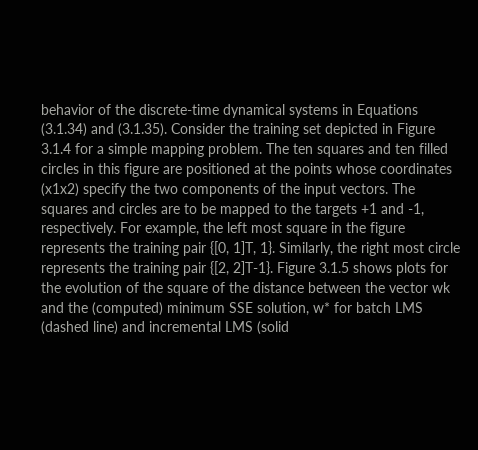behavior of the discrete-time dynamical systems in Equations (3.1.34) and (3.1.35). Consider the training set depicted in Figure 3.1.4 for a simple mapping problem. The ten squares and ten filled circles in this figure are positioned at the points whose coordinates (x1x2) specify the two components of the input vectors. The squares and circles are to be mapped to the targets +1 and -1, respectively. For example, the left most square in the figure represents the training pair {[0, 1]T, 1}. Similarly, the right most circle represents the training pair {[2, 2]T-1}. Figure 3.1.5 shows plots for the evolution of the square of the distance between the vector wk and the (computed) minimum SSE solution, w* for batch LMS (dashed line) and incremental LMS (solid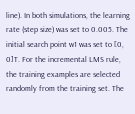line). In both simulations, the learning rate (step size) was set to 0.005. The initial search point w1 was set to [0, 0]T. For the incremental LMS rule, the training examples are selected randomly from the training set. The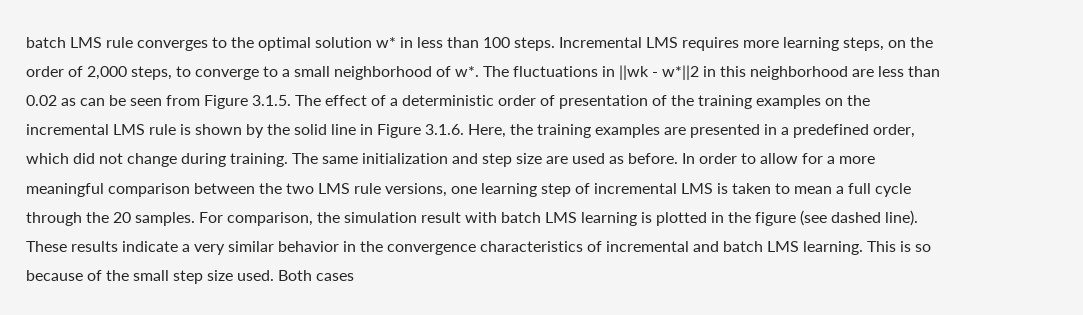batch LMS rule converges to the optimal solution w* in less than 100 steps. Incremental LMS requires more learning steps, on the order of 2,000 steps, to converge to a small neighborhood of w*. The fluctuations in ||wk - w*||2 in this neighborhood are less than 0.02 as can be seen from Figure 3.1.5. The effect of a deterministic order of presentation of the training examples on the incremental LMS rule is shown by the solid line in Figure 3.1.6. Here, the training examples are presented in a predefined order, which did not change during training. The same initialization and step size are used as before. In order to allow for a more meaningful comparison between the two LMS rule versions, one learning step of incremental LMS is taken to mean a full cycle through the 20 samples. For comparison, the simulation result with batch LMS learning is plotted in the figure (see dashed line). These results indicate a very similar behavior in the convergence characteristics of incremental and batch LMS learning. This is so because of the small step size used. Both cases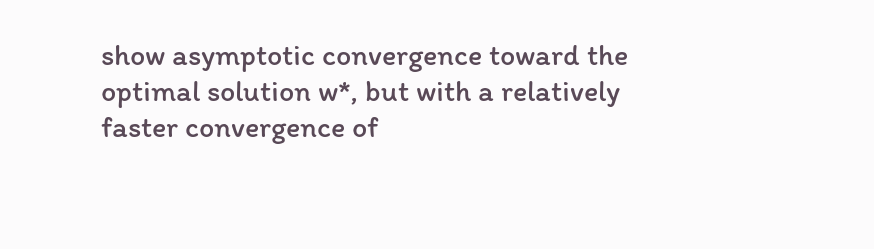show asymptotic convergence toward the optimal solution w*, but with a relatively faster convergence of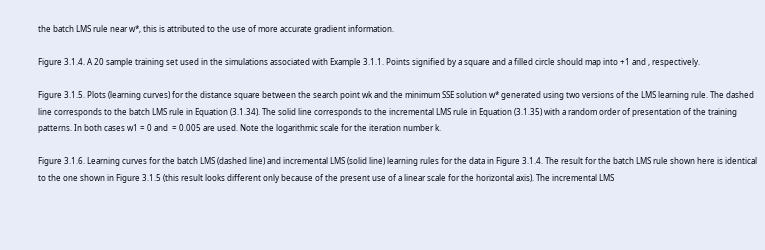the batch LMS rule near w*, this is attributed to the use of more accurate gradient information.

Figure 3.1.4. A 20 sample training set used in the simulations associated with Example 3.1.1. Points signified by a square and a filled circle should map into +1 and , respectively.

Figure 3.1.5. Plots (learning curves) for the distance square between the search point wk and the minimum SSE solution w* generated using two versions of the LMS learning rule. The dashed line corresponds to the batch LMS rule in Equation (3.1.34). The solid line corresponds to the incremental LMS rule in Equation (3.1.35) with a random order of presentation of the training patterns. In both cases w1 = 0 and  = 0.005 are used. Note the logarithmic scale for the iteration number k.

Figure 3.1.6. Learning curves for the batch LMS (dashed line) and incremental LMS (solid line) learning rules for the data in Figure 3.1.4. The result for the batch LMS rule shown here is identical to the one shown in Figure 3.1.5 (this result looks different only because of the present use of a linear scale for the horizontal axis). The incremental LMS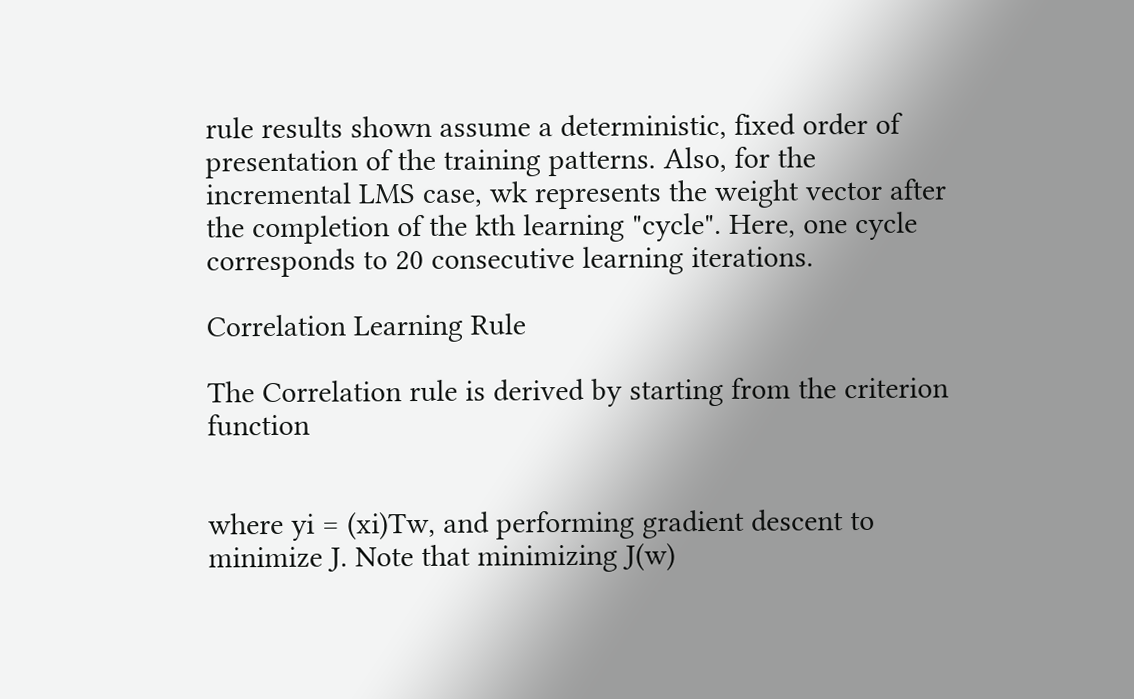rule results shown assume a deterministic, fixed order of presentation of the training patterns. Also, for the incremental LMS case, wk represents the weight vector after the completion of the kth learning "cycle". Here, one cycle corresponds to 20 consecutive learning iterations.

Correlation Learning Rule

The Correlation rule is derived by starting from the criterion function


where yi = (xi)Tw, and performing gradient descent to minimize J. Note that minimizing J(w)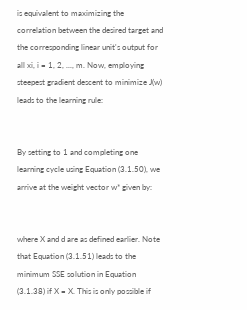is equivalent to maximizing the correlation between the desired target and the corresponding linear unit's output for all xi, i = 1, 2, ..., m. Now, employing steepest gradient descent to minimize J(w) leads to the learning rule:


By setting to 1 and completing one learning cycle using Equation (3.1.50), we arrive at the weight vector w* given by:


where X and d are as defined earlier. Note that Equation (3.1.51) leads to the minimum SSE solution in Equation (3.1.38) if X = X. This is only possible if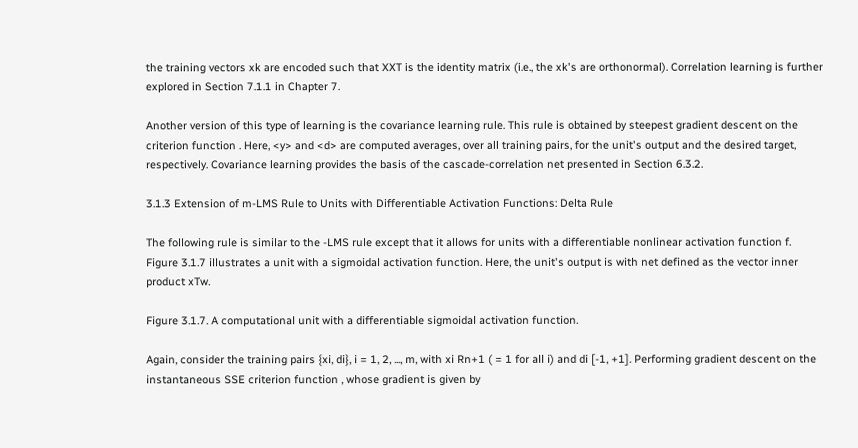the training vectors xk are encoded such that XXT is the identity matrix (i.e., the xk's are orthonormal). Correlation learning is further explored in Section 7.1.1 in Chapter 7.

Another version of this type of learning is the covariance learning rule. This rule is obtained by steepest gradient descent on the criterion function . Here, <y> and <d> are computed averages, over all training pairs, for the unit's output and the desired target, respectively. Covariance learning provides the basis of the cascade-correlation net presented in Section 6.3.2.

3.1.3 Extension of m-LMS Rule to Units with Differentiable Activation Functions: Delta Rule

The following rule is similar to the -LMS rule except that it allows for units with a differentiable nonlinear activation function f. Figure 3.1.7 illustrates a unit with a sigmoidal activation function. Here, the unit's output is with net defined as the vector inner product xTw.

Figure 3.1.7. A computational unit with a differentiable sigmoidal activation function.

Again, consider the training pairs {xi, di}, i = 1, 2, ..., m, with xi Rn+1 ( = 1 for all i) and di [-1, +1]. Performing gradient descent on the instantaneous SSE criterion function , whose gradient is given by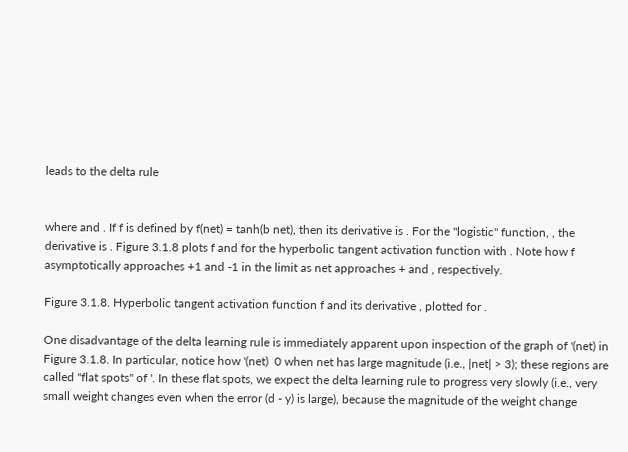leads to the delta rule


where and . If f is defined by f(net) = tanh(b net), then its derivative is . For the "logistic" function, , the derivative is . Figure 3.1.8 plots f and for the hyperbolic tangent activation function with . Note how f asymptotically approaches +1 and -1 in the limit as net approaches + and , respectively.

Figure 3.1.8. Hyperbolic tangent activation function f and its derivative , plotted for .

One disadvantage of the delta learning rule is immediately apparent upon inspection of the graph of '(net) in Figure 3.1.8. In particular, notice how '(net)  0 when net has large magnitude (i.e., |net| > 3); these regions are called "flat spots" of '. In these flat spots, we expect the delta learning rule to progress very slowly (i.e., very small weight changes even when the error (d - y) is large), because the magnitude of the weight change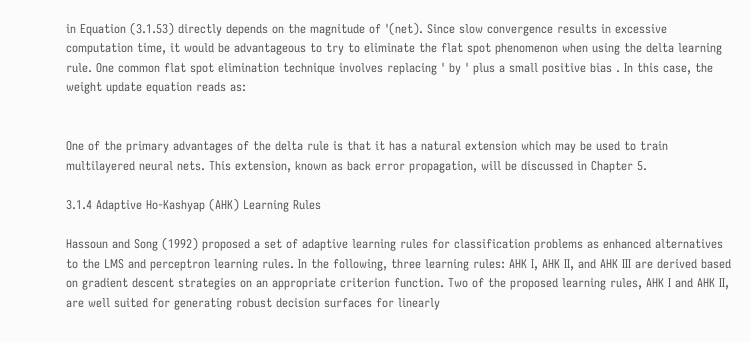in Equation (3.1.53) directly depends on the magnitude of '(net). Since slow convergence results in excessive computation time, it would be advantageous to try to eliminate the flat spot phenomenon when using the delta learning rule. One common flat spot elimination technique involves replacing ' by ' plus a small positive bias . In this case, the weight update equation reads as:


One of the primary advantages of the delta rule is that it has a natural extension which may be used to train multilayered neural nets. This extension, known as back error propagation, will be discussed in Chapter 5.

3.1.4 Adaptive Ho-Kashyap (AHK) Learning Rules

Hassoun and Song (1992) proposed a set of adaptive learning rules for classification problems as enhanced alternatives to the LMS and perceptron learning rules. In the following, three learning rules: AHK I, AHK II, and AHK III are derived based on gradient descent strategies on an appropriate criterion function. Two of the proposed learning rules, AHK I and AHK II, are well suited for generating robust decision surfaces for linearly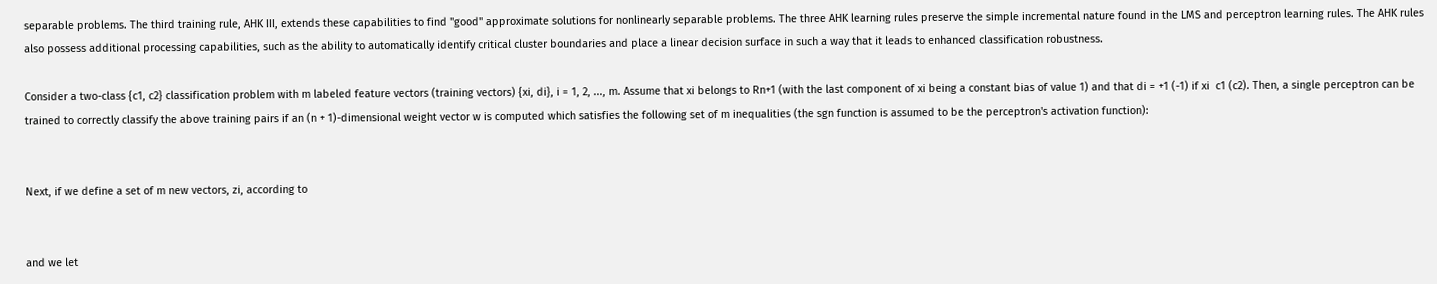separable problems. The third training rule, AHK III, extends these capabilities to find "good" approximate solutions for nonlinearly separable problems. The three AHK learning rules preserve the simple incremental nature found in the LMS and perceptron learning rules. The AHK rules also possess additional processing capabilities, such as the ability to automatically identify critical cluster boundaries and place a linear decision surface in such a way that it leads to enhanced classification robustness.

Consider a two-class {c1, c2} classification problem with m labeled feature vectors (training vectors) {xi, di}, i = 1, 2, ..., m. Assume that xi belongs to Rn+1 (with the last component of xi being a constant bias of value 1) and that di = +1 (-1) if xi  c1 (c2). Then, a single perceptron can be trained to correctly classify the above training pairs if an (n + 1)-dimensional weight vector w is computed which satisfies the following set of m inequalities (the sgn function is assumed to be the perceptron's activation function):


Next, if we define a set of m new vectors, zi, according to


and we let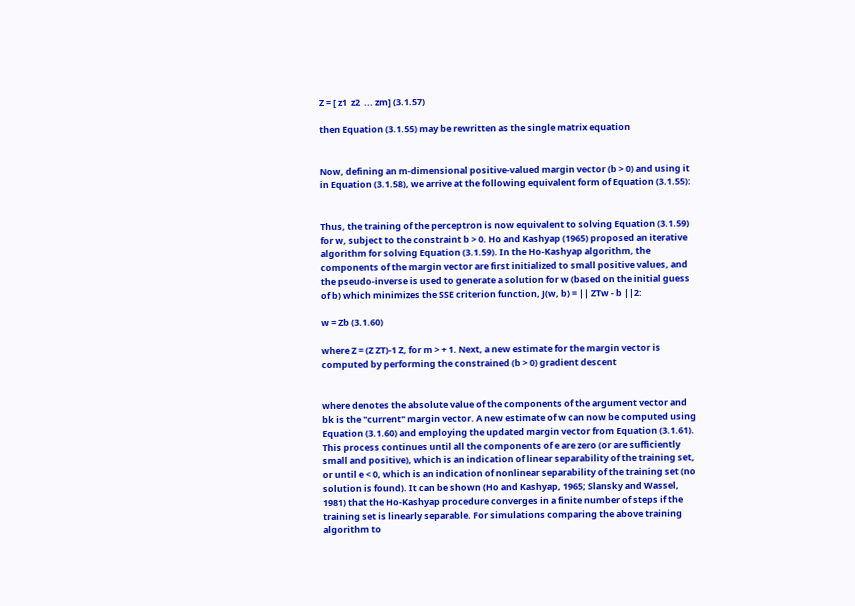Z = [ z1  z2  ... zm] (3.1.57)

then Equation (3.1.55) may be rewritten as the single matrix equation


Now, defining an m-dimensional positive-valued margin vector (b > 0) and using it in Equation (3.1.58), we arrive at the following equivalent form of Equation (3.1.55):


Thus, the training of the perceptron is now equivalent to solving Equation (3.1.59) for w, subject to the constraint b > 0. Ho and Kashyap (1965) proposed an iterative algorithm for solving Equation (3.1.59). In the Ho-Kashyap algorithm, the components of the margin vector are first initialized to small positive values, and the pseudo-inverse is used to generate a solution for w (based on the initial guess of b) which minimizes the SSE criterion function, J(w, b) = || ZTw - b ||2:

w = Zb (3.1.60)

where Z = (Z ZT)-1 Z, for m > + 1. Next, a new estimate for the margin vector is computed by performing the constrained (b > 0) gradient descent


where denotes the absolute value of the components of the argument vector and bk is the "current" margin vector. A new estimate of w can now be computed using Equation (3.1.60) and employing the updated margin vector from Equation (3.1.61). This process continues until all the components of e are zero (or are sufficiently small and positive), which is an indication of linear separability of the training set, or until e < 0, which is an indication of nonlinear separability of the training set (no solution is found). It can be shown (Ho and Kashyap, 1965; Slansky and Wassel, 1981) that the Ho-Kashyap procedure converges in a finite number of steps if the training set is linearly separable. For simulations comparing the above training algorithm to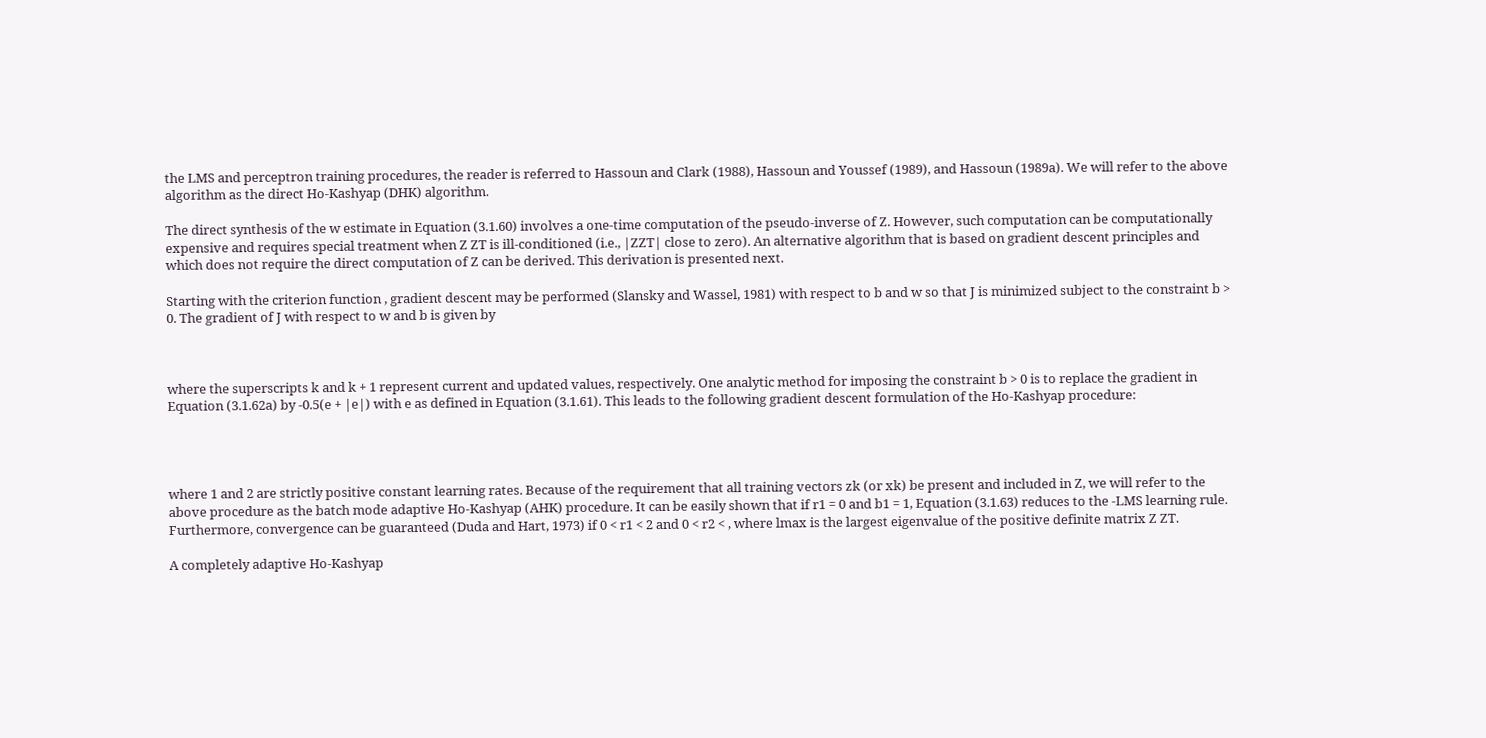the LMS and perceptron training procedures, the reader is referred to Hassoun and Clark (1988), Hassoun and Youssef (1989), and Hassoun (1989a). We will refer to the above algorithm as the direct Ho-Kashyap (DHK) algorithm.

The direct synthesis of the w estimate in Equation (3.1.60) involves a one-time computation of the pseudo-inverse of Z. However, such computation can be computationally expensive and requires special treatment when Z ZT is ill-conditioned (i.e., |ZZT| close to zero). An alternative algorithm that is based on gradient descent principles and which does not require the direct computation of Z can be derived. This derivation is presented next.

Starting with the criterion function , gradient descent may be performed (Slansky and Wassel, 1981) with respect to b and w so that J is minimized subject to the constraint b > 0. The gradient of J with respect to w and b is given by



where the superscripts k and k + 1 represent current and updated values, respectively. One analytic method for imposing the constraint b > 0 is to replace the gradient in Equation (3.1.62a) by -0.5(e + |e|) with e as defined in Equation (3.1.61). This leads to the following gradient descent formulation of the Ho-Kashyap procedure:




where 1 and 2 are strictly positive constant learning rates. Because of the requirement that all training vectors zk (or xk) be present and included in Z, we will refer to the above procedure as the batch mode adaptive Ho-Kashyap (AHK) procedure. It can be easily shown that if r1 = 0 and b1 = 1, Equation (3.1.63) reduces to the -LMS learning rule. Furthermore, convergence can be guaranteed (Duda and Hart, 1973) if 0 < r1 < 2 and 0 < r2 < , where lmax is the largest eigenvalue of the positive definite matrix Z ZT.

A completely adaptive Ho-Kashyap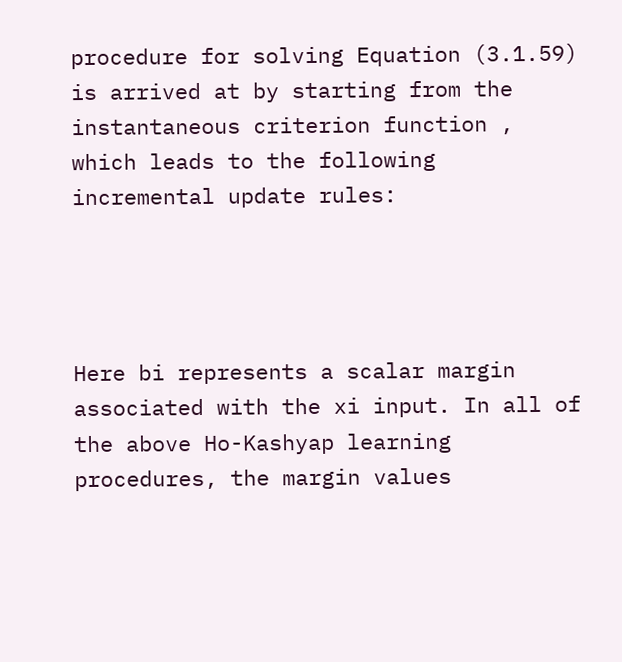procedure for solving Equation (3.1.59) is arrived at by starting from the instantaneous criterion function , which leads to the following incremental update rules:




Here bi represents a scalar margin associated with the xi input. In all of the above Ho-Kashyap learning procedures, the margin values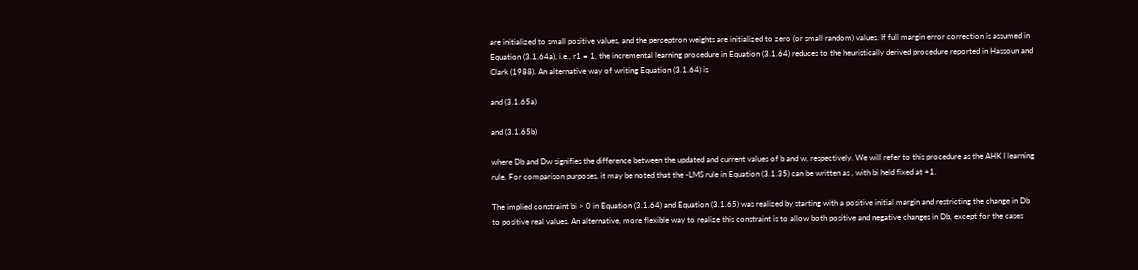are initialized to small positive values, and the perceptron weights are initialized to zero (or small random) values. If full margin error correction is assumed in Equation (3.1.64a), i.e., r1 = 1, the incremental learning procedure in Equation (3.1.64) reduces to the heuristically derived procedure reported in Hassoun and Clark (1988). An alternative way of writing Equation (3.1.64) is

and (3.1.65a)

and (3.1.65b)

where Db and Dw signifies the difference between the updated and current values of b and w, respectively. We will refer to this procedure as the AHK I learning rule. For comparison purposes, it may be noted that the -LMS rule in Equation (3.1.35) can be written as , with bi held fixed at +1.

The implied constraint bi > 0 in Equation (3.1.64) and Equation (3.1.65) was realized by starting with a positive initial margin and restricting the change in Db to positive real values. An alternative, more flexible way to realize this constraint is to allow both positive and negative changes in Db, except for the cases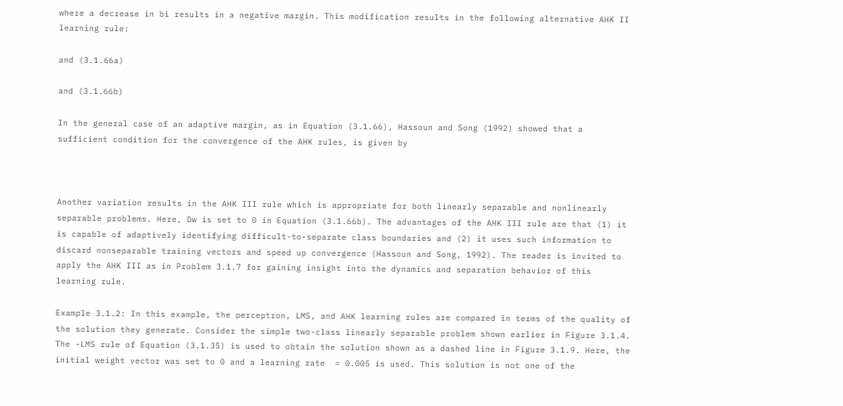where a decrease in bi results in a negative margin. This modification results in the following alternative AHK II learning rule:

and (3.1.66a)

and (3.1.66b)

In the general case of an adaptive margin, as in Equation (3.1.66), Hassoun and Song (1992) showed that a sufficient condition for the convergence of the AHK rules, is given by



Another variation results in the AHK III rule which is appropriate for both linearly separable and nonlinearly separable problems. Here, Dw is set to 0 in Equation (3.1.66b). The advantages of the AHK III rule are that (1) it is capable of adaptively identifying difficult-to-separate class boundaries and (2) it uses such information to discard nonseparable training vectors and speed up convergence (Hassoun and Song, 1992). The reader is invited to apply the AHK III as in Problem 3.1.7 for gaining insight into the dynamics and separation behavior of this learning rule.

Example 3.1.2: In this example, the perceptron, LMS, and AHK learning rules are compared in terms of the quality of the solution they generate. Consider the simple two-class linearly separable problem shown earlier in Figure 3.1.4. The -LMS rule of Equation (3.1.35) is used to obtain the solution shown as a dashed line in Figure 3.1.9. Here, the initial weight vector was set to 0 and a learning rate  = 0.005 is used. This solution is not one of the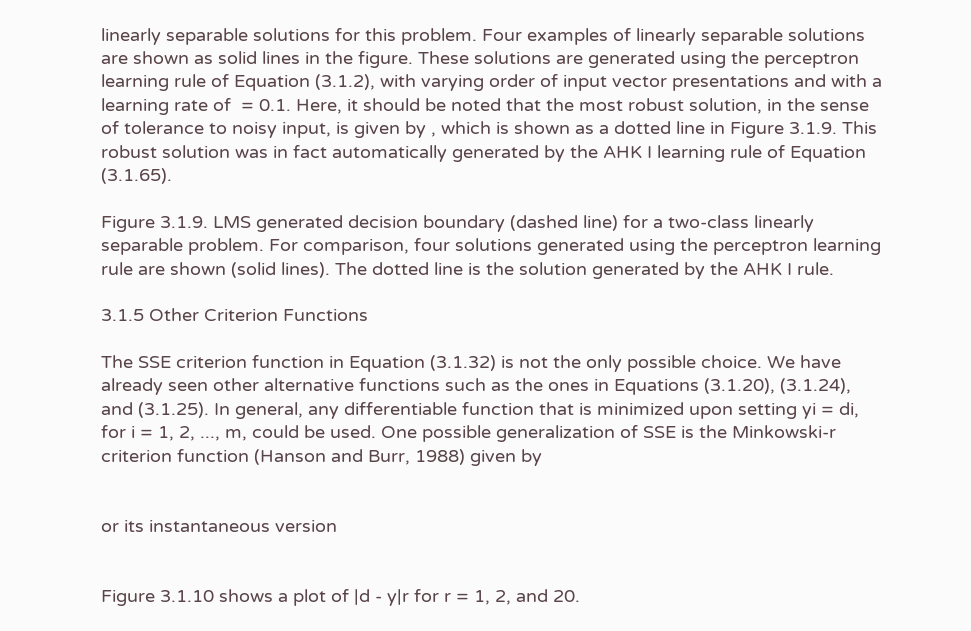linearly separable solutions for this problem. Four examples of linearly separable solutions are shown as solid lines in the figure. These solutions are generated using the perceptron learning rule of Equation (3.1.2), with varying order of input vector presentations and with a learning rate of  = 0.1. Here, it should be noted that the most robust solution, in the sense of tolerance to noisy input, is given by , which is shown as a dotted line in Figure 3.1.9. This robust solution was in fact automatically generated by the AHK I learning rule of Equation (3.1.65).

Figure 3.1.9. LMS generated decision boundary (dashed line) for a two-class linearly separable problem. For comparison, four solutions generated using the perceptron learning rule are shown (solid lines). The dotted line is the solution generated by the AHK I rule.

3.1.5 Other Criterion Functions

The SSE criterion function in Equation (3.1.32) is not the only possible choice. We have already seen other alternative functions such as the ones in Equations (3.1.20), (3.1.24), and (3.1.25). In general, any differentiable function that is minimized upon setting yi = di, for i = 1, 2, ..., m, could be used. One possible generalization of SSE is the Minkowski-r criterion function (Hanson and Burr, 1988) given by


or its instantaneous version


Figure 3.1.10 shows a plot of |d - y|r for r = 1, 2, and 20.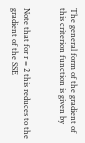The general form of the gradient of this criterion function is given by


Note that for r = 2 this reduces to the gradient of the SSE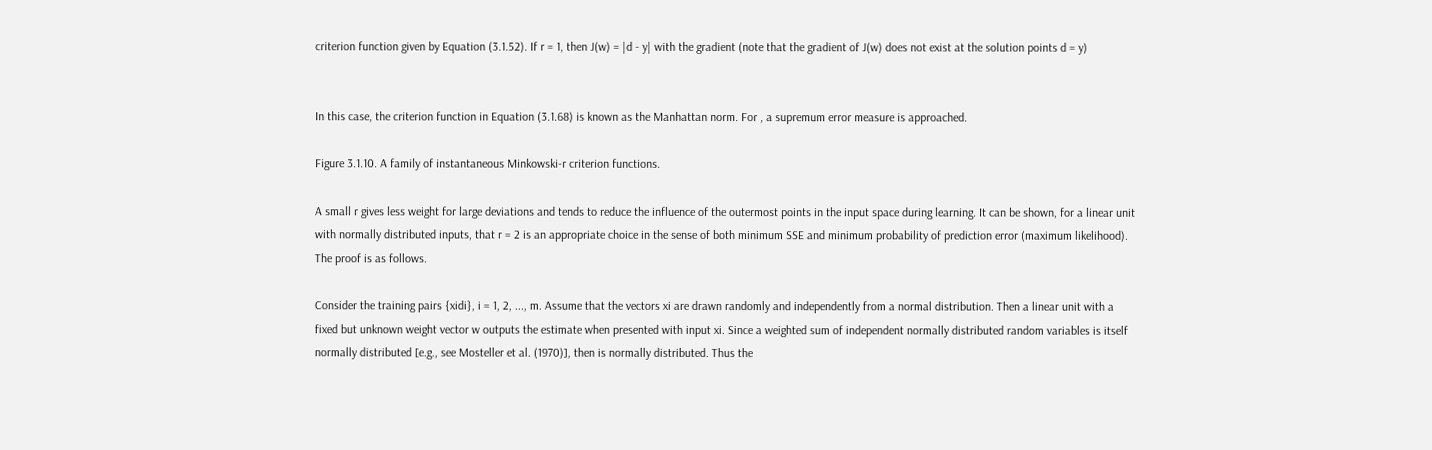criterion function given by Equation (3.1.52). If r = 1, then J(w) = |d - y| with the gradient (note that the gradient of J(w) does not exist at the solution points d = y)


In this case, the criterion function in Equation (3.1.68) is known as the Manhattan norm. For , a supremum error measure is approached.

Figure 3.1.10. A family of instantaneous Minkowski-r criterion functions.

A small r gives less weight for large deviations and tends to reduce the influence of the outermost points in the input space during learning. It can be shown, for a linear unit with normally distributed inputs, that r = 2 is an appropriate choice in the sense of both minimum SSE and minimum probability of prediction error (maximum likelihood). The proof is as follows.

Consider the training pairs {xidi}, i = 1, 2, ..., m. Assume that the vectors xi are drawn randomly and independently from a normal distribution. Then a linear unit with a fixed but unknown weight vector w outputs the estimate when presented with input xi. Since a weighted sum of independent normally distributed random variables is itself normally distributed [e.g., see Mosteller et al. (1970)], then is normally distributed. Thus the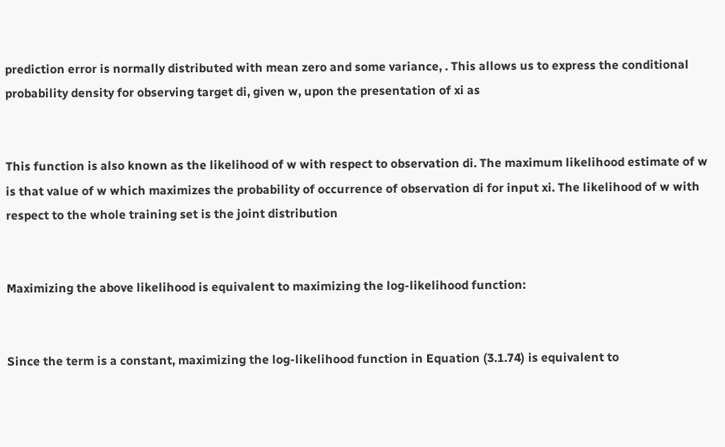prediction error is normally distributed with mean zero and some variance, . This allows us to express the conditional probability density for observing target di, given w, upon the presentation of xi as


This function is also known as the likelihood of w with respect to observation di. The maximum likelihood estimate of w is that value of w which maximizes the probability of occurrence of observation di for input xi. The likelihood of w with respect to the whole training set is the joint distribution


Maximizing the above likelihood is equivalent to maximizing the log-likelihood function:


Since the term is a constant, maximizing the log-likelihood function in Equation (3.1.74) is equivalent to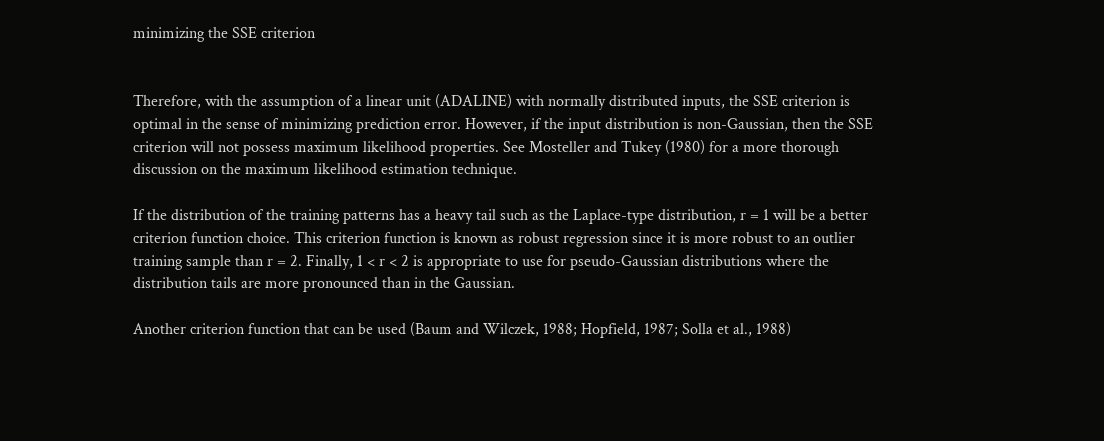minimizing the SSE criterion


Therefore, with the assumption of a linear unit (ADALINE) with normally distributed inputs, the SSE criterion is optimal in the sense of minimizing prediction error. However, if the input distribution is non-Gaussian, then the SSE criterion will not possess maximum likelihood properties. See Mosteller and Tukey (1980) for a more thorough discussion on the maximum likelihood estimation technique.

If the distribution of the training patterns has a heavy tail such as the Laplace-type distribution, r = 1 will be a better criterion function choice. This criterion function is known as robust regression since it is more robust to an outlier training sample than r = 2. Finally, 1 < r < 2 is appropriate to use for pseudo-Gaussian distributions where the distribution tails are more pronounced than in the Gaussian.

Another criterion function that can be used (Baum and Wilczek, 1988; Hopfield, 1987; Solla et al., 1988)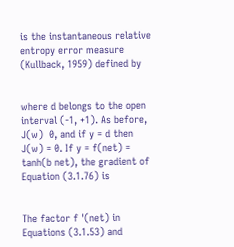is the instantaneous relative entropy error measure (Kullback, 1959) defined by


where d belongs to the open interval (-1, +1). As before, J(w)  0, and if y = d then J(w) = 0. If y = f(net) = tanh(b net), the gradient of Equation (3.1.76) is


The factor f '(net) in Equations (3.1.53) and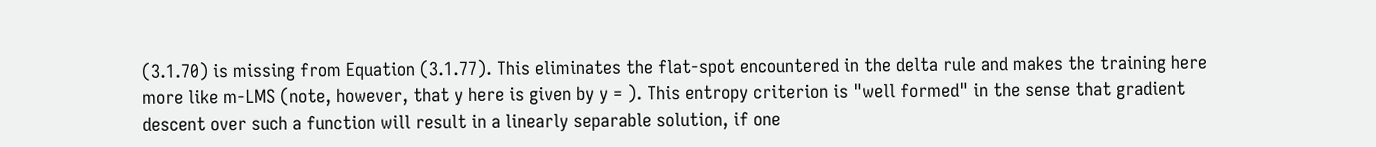(3.1.70) is missing from Equation (3.1.77). This eliminates the flat-spot encountered in the delta rule and makes the training here more like m-LMS (note, however, that y here is given by y = ). This entropy criterion is "well formed" in the sense that gradient descent over such a function will result in a linearly separable solution, if one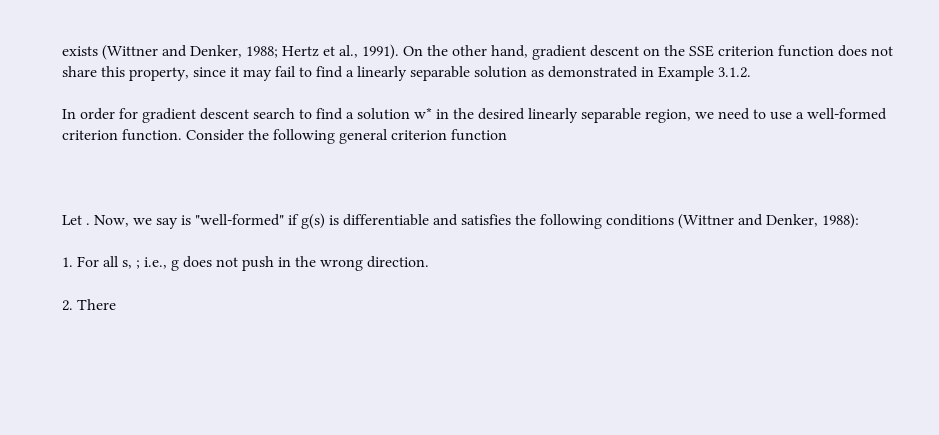exists (Wittner and Denker, 1988; Hertz et al., 1991). On the other hand, gradient descent on the SSE criterion function does not share this property, since it may fail to find a linearly separable solution as demonstrated in Example 3.1.2.

In order for gradient descent search to find a solution w* in the desired linearly separable region, we need to use a well-formed criterion function. Consider the following general criterion function



Let . Now, we say is "well-formed" if g(s) is differentiable and satisfies the following conditions (Wittner and Denker, 1988):

1. For all s, ; i.e., g does not push in the wrong direction.

2. There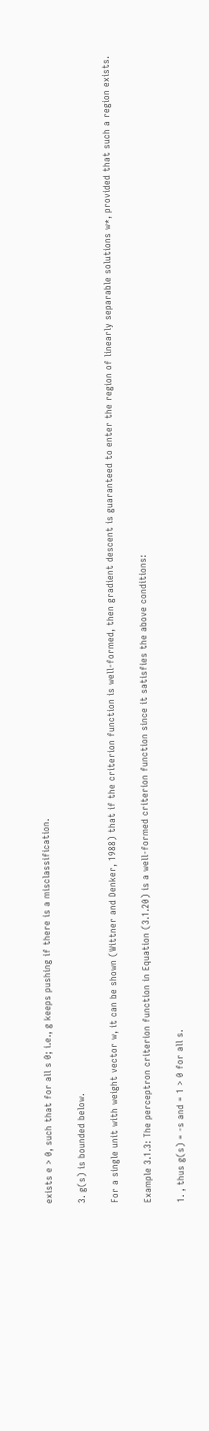exists e > 0, such that for all s 0; i.e., g keeps pushing if there is a misclassification.

3. g(s) is bounded below.

For a single unit with weight vector w, it can be shown (Wittner and Denker, 1988) that if the criterion function is well-formed, then gradient descent is guaranteed to enter the region of linearly separable solutions w*, provided that such a region exists.

Example 3.1.3: The perceptron criterion function in Equation (3.1.20) is a well-formed criterion function since it satisfies the above conditions:

1. , thus g(s) = -s and = 1 > 0 for all s.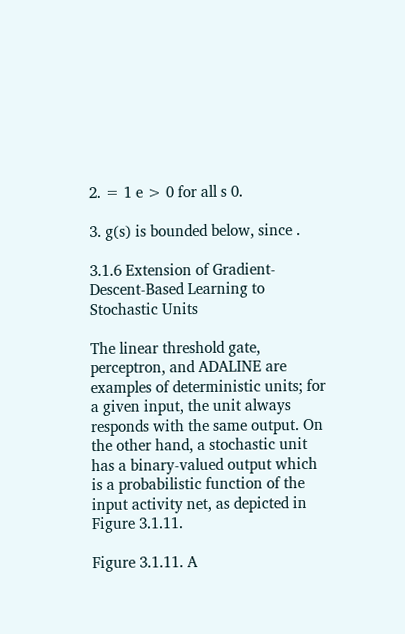2. = 1 e > 0 for all s 0.

3. g(s) is bounded below, since .

3.1.6 Extension of Gradient-Descent-Based Learning to Stochastic Units

The linear threshold gate, perceptron, and ADALINE are examples of deterministic units; for a given input, the unit always responds with the same output. On the other hand, a stochastic unit has a binary-valued output which is a probabilistic function of the input activity net, as depicted in Figure 3.1.11.

Figure 3.1.11. A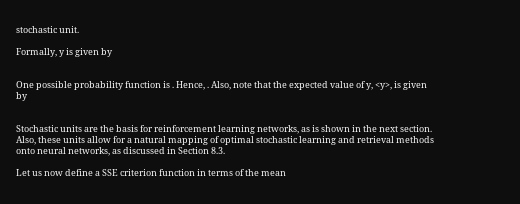stochastic unit.

Formally, y is given by


One possible probability function is . Hence, . Also, note that the expected value of y, <y>, is given by


Stochastic units are the basis for reinforcement learning networks, as is shown in the next section. Also, these units allow for a natural mapping of optimal stochastic learning and retrieval methods onto neural networks, as discussed in Section 8.3.

Let us now define a SSE criterion function in terms of the mean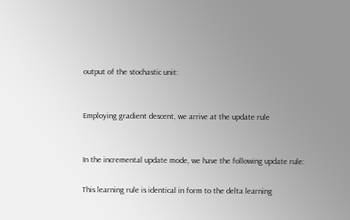output of the stochastic unit:


Employing gradient descent, we arrive at the update rule


In the incremental update mode, we have the following update rule:

This learning rule is identical in form to the delta learning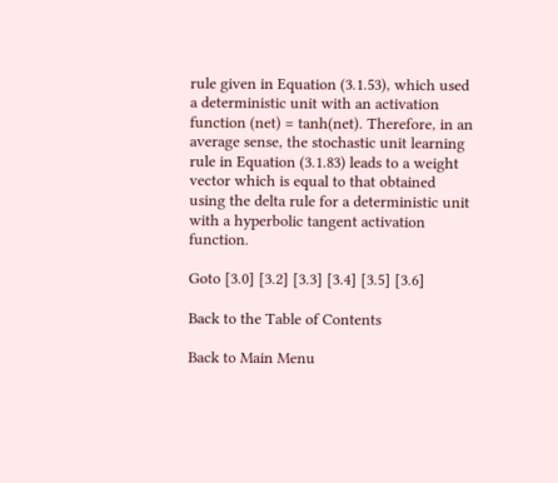rule given in Equation (3.1.53), which used a deterministic unit with an activation function (net) = tanh(net). Therefore, in an average sense, the stochastic unit learning rule in Equation (3.1.83) leads to a weight vector which is equal to that obtained using the delta rule for a deterministic unit with a hyperbolic tangent activation function.

Goto [3.0] [3.2] [3.3] [3.4] [3.5] [3.6]

Back to the Table of Contents

Back to Main Menu